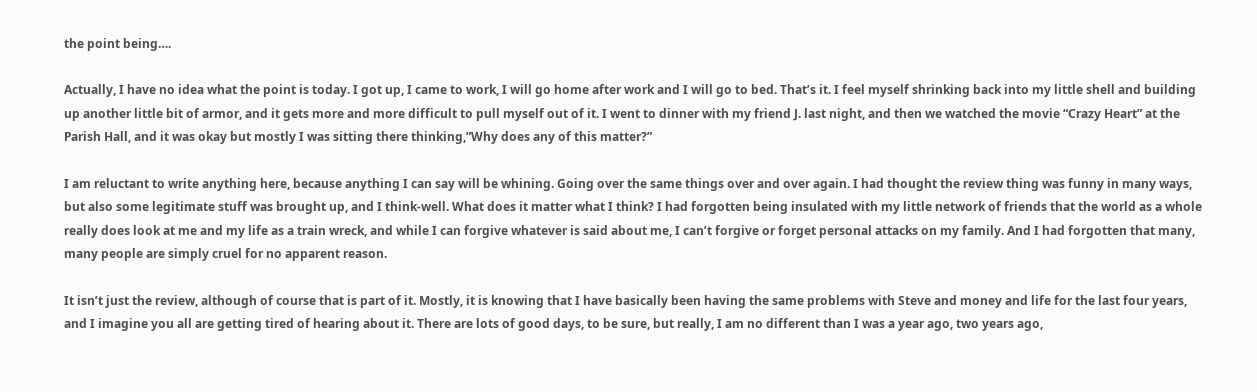the point being….

Actually, I have no idea what the point is today. I got up, I came to work, I will go home after work and I will go to bed. That’s it. I feel myself shrinking back into my little shell and building up another little bit of armor, and it gets more and more difficult to pull myself out of it. I went to dinner with my friend J. last night, and then we watched the movie “Crazy Heart” at the Parish Hall, and it was okay but mostly I was sitting there thinking,”Why does any of this matter?”

I am reluctant to write anything here, because anything I can say will be whining. Going over the same things over and over again. I had thought the review thing was funny in many ways, but also some legitimate stuff was brought up, and I think-well. What does it matter what I think? I had forgotten being insulated with my little network of friends that the world as a whole really does look at me and my life as a train wreck, and while I can forgive whatever is said about me, I can’t forgive or forget personal attacks on my family. And I had forgotten that many, many people are simply cruel for no apparent reason.

It isn’t just the review, although of course that is part of it. Mostly, it is knowing that I have basically been having the same problems with Steve and money and life for the last four years, and I imagine you all are getting tired of hearing about it. There are lots of good days, to be sure, but really, I am no different than I was a year ago, two years ago,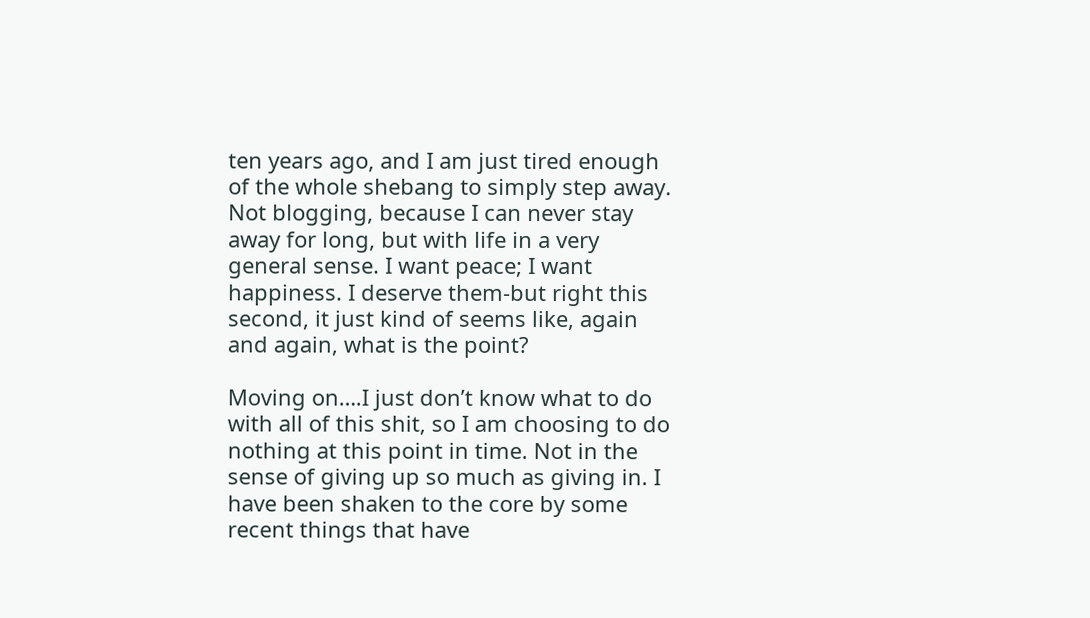ten years ago, and I am just tired enough of the whole shebang to simply step away. Not blogging, because I can never stay away for long, but with life in a very general sense. I want peace; I want happiness. I deserve them-but right this second, it just kind of seems like, again and again, what is the point?

Moving on….I just don’t know what to do with all of this shit, so I am choosing to do nothing at this point in time. Not in the sense of giving up so much as giving in. I have been shaken to the core by some recent things that have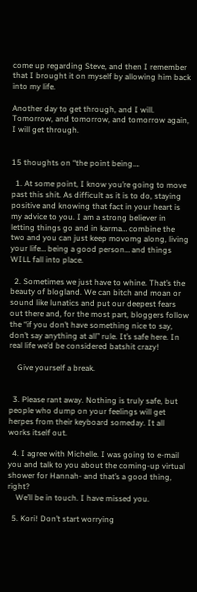come up regarding Steve, and then I remember that I brought it on myself by allowing him back into my life.

Another day to get through, and I will. Tomorrow, and tomorrow, and tomorrow again, I will get through.


15 thoughts on “the point being….

  1. At some point, I know you’re going to move past this shit. As difficult as it is to do, staying positive and knowing that fact in your heart is my advice to you. I am a strong believer in letting things go and in karma… combine the two and you can just keep movomg along, living your life… being a good person… and things WILL fall into place.

  2. Sometimes we just have to whine. That’s the beauty of blogland. We can bitch and moan or sound like lunatics and put our deepest fears out there and, for the most part, bloggers follow the “if you don’t have something nice to say, don’t say anything at all” rule. It’s safe here. In real life we’d be considered batshit crazy!

    Give yourself a break.


  3. Please rant away. Nothing is truly safe, but people who dump on your feelings will get herpes from their keyboard someday. It all works itself out.

  4. I agree with Michelle. I was going to e-mail you and talk to you about the coming-up virtual shower for Hannah- and that’s a good thing, right?
    We’ll be in touch. I have missed you.

  5. Kori! Don’t start worrying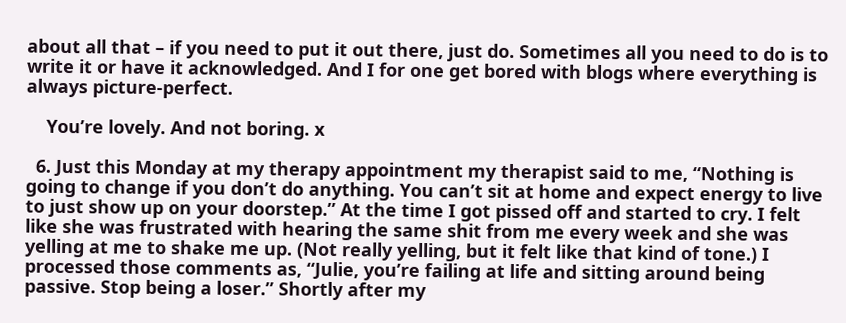about all that – if you need to put it out there, just do. Sometimes all you need to do is to write it or have it acknowledged. And I for one get bored with blogs where everything is always picture-perfect.

    You’re lovely. And not boring. x

  6. Just this Monday at my therapy appointment my therapist said to me, “Nothing is going to change if you don’t do anything. You can’t sit at home and expect energy to live to just show up on your doorstep.” At the time I got pissed off and started to cry. I felt like she was frustrated with hearing the same shit from me every week and she was yelling at me to shake me up. (Not really yelling, but it felt like that kind of tone.) I processed those comments as, “Julie, you’re failing at life and sitting around being passive. Stop being a loser.” Shortly after my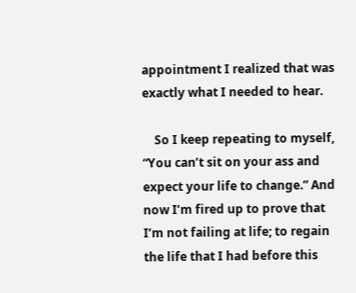appointment I realized that was exactly what I needed to hear.

    So I keep repeating to myself, “You can’t sit on your ass and expect your life to change.” And now I’m fired up to prove that I’m not failing at life; to regain the life that I had before this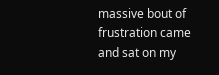massive bout of frustration came and sat on my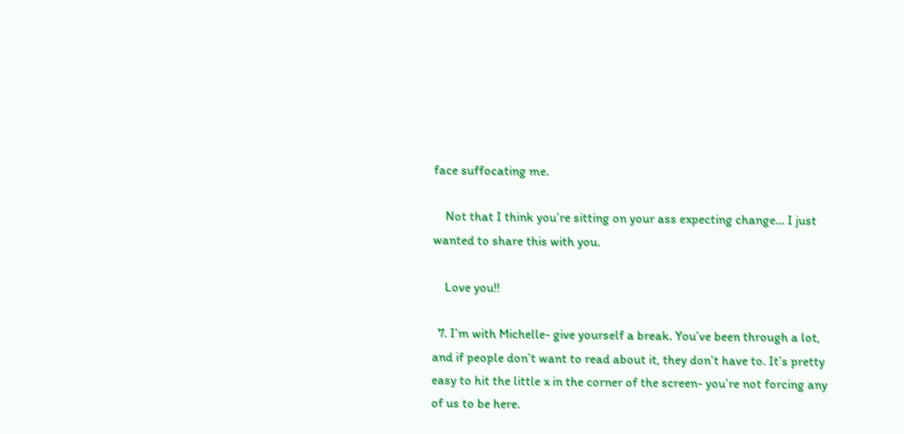face suffocating me.

    Not that I think you’re sitting on your ass expecting change… I just wanted to share this with you.

    Love you!!

  7. I’m with Michelle- give yourself a break. You’ve been through a lot, and if people don’t want to read about it, they don’t have to. It’s pretty easy to hit the little x in the corner of the screen- you’re not forcing any of us to be here.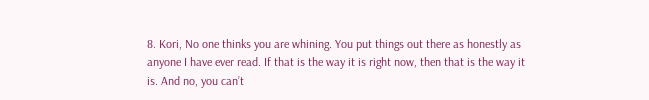8. Kori, No one thinks you are whining. You put things out there as honestly as anyone I have ever read. If that is the way it is right now, then that is the way it is. And no, you can’t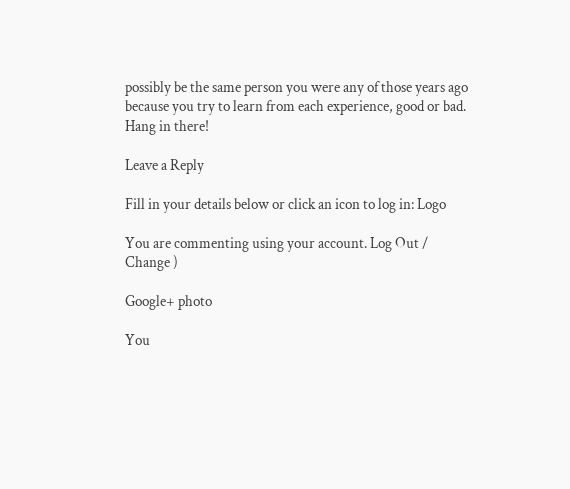possibly be the same person you were any of those years ago because you try to learn from each experience, good or bad. Hang in there!

Leave a Reply

Fill in your details below or click an icon to log in: Logo

You are commenting using your account. Log Out /  Change )

Google+ photo

You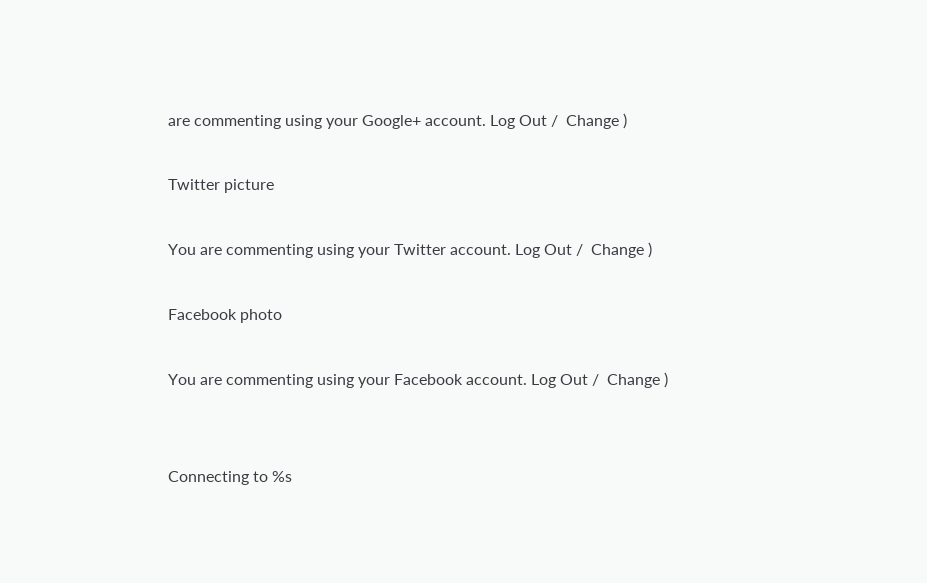are commenting using your Google+ account. Log Out /  Change )

Twitter picture

You are commenting using your Twitter account. Log Out /  Change )

Facebook photo

You are commenting using your Facebook account. Log Out /  Change )


Connecting to %s